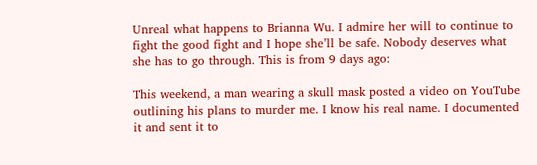Unreal what happens to Brianna Wu. I admire her will to continue to fight the good fight and I hope she’ll be safe. Nobody deserves what she has to go through. This is from 9 days ago:

This weekend, a man wearing a skull mask posted a video on YouTube outlining his plans to murder me. I know his real name. I documented it and sent it to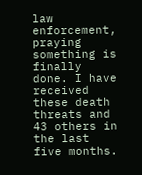law enforcement, praying something is finally done. I have received these death threats and 43 others in the last five months.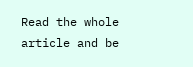Read the whole article and be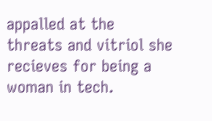appalled at the threats and vitriol she recieves for being a woman in tech.